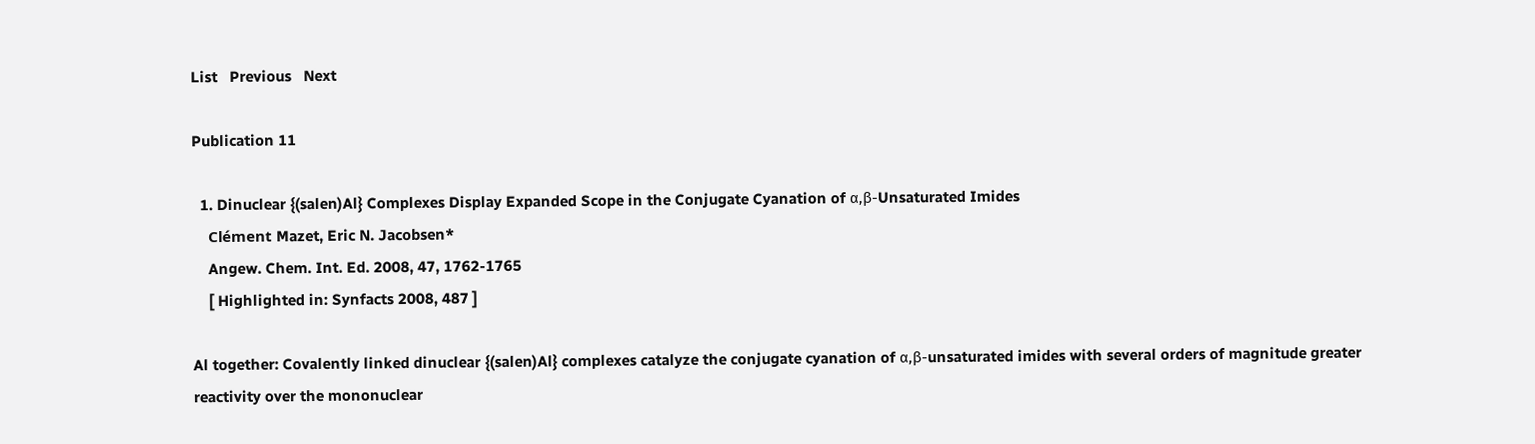List   Previous   Next

Publication 11

  1. Dinuclear {(salen)Al} Complexes Display Expanded Scope in the Conjugate Cyanation of α,β-Unsaturated Imides
    Clément Mazet, Eric N. Jacobsen*
    Angew. Chem. Int. Ed. 2008, 47, 1762-1765
    [ Highlighted in: Synfacts 2008, 487 ]

Al together: Covalently linked dinuclear {(salen)Al} complexes catalyze the conjugate cyanation of α,β-unsaturated imides with several orders of magnitude greater reactivity over the mononuclear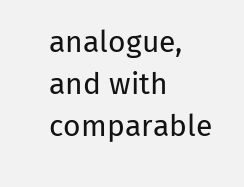analogue, and with comparable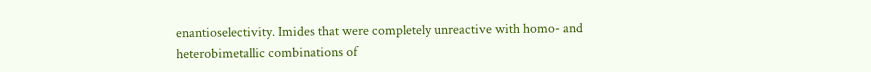enantioselectivity. Imides that were completely unreactive with homo- and heterobimetallic combinations of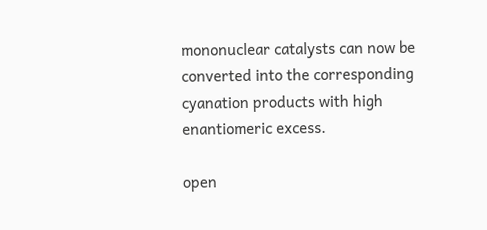mononuclear catalysts can now be converted into the corresponding cyanation products with high enantiomeric excess.

open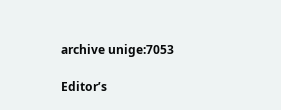archive unige:7053

Editor’s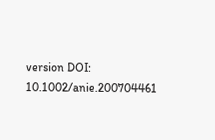version DOI: 10.1002/anie.200704461